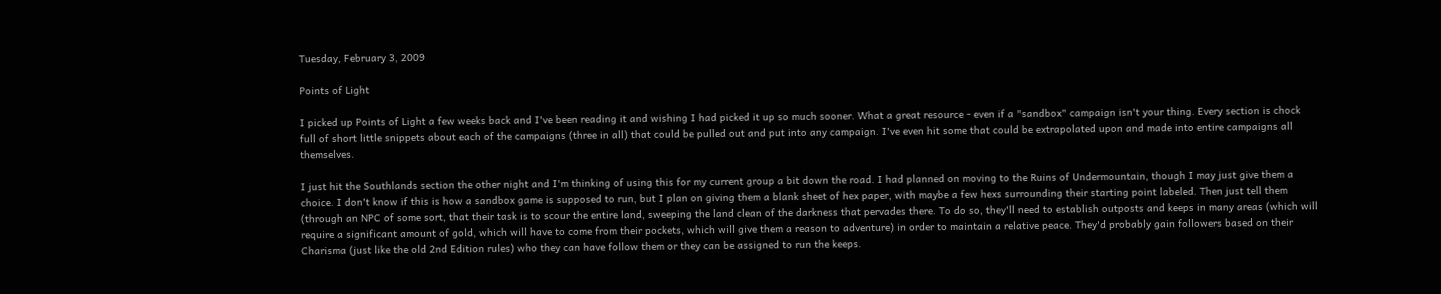Tuesday, February 3, 2009

Points of Light

I picked up Points of Light a few weeks back and I've been reading it and wishing I had picked it up so much sooner. What a great resource - even if a "sandbox" campaign isn't your thing. Every section is chock full of short little snippets about each of the campaigns (three in all) that could be pulled out and put into any campaign. I've even hit some that could be extrapolated upon and made into entire campaigns all themselves.

I just hit the Southlands section the other night and I'm thinking of using this for my current group a bit down the road. I had planned on moving to the Ruins of Undermountain, though I may just give them a choice. I don't know if this is how a sandbox game is supposed to run, but I plan on giving them a blank sheet of hex paper, with maybe a few hexs surrounding their starting point labeled. Then just tell them (through an NPC of some sort, that their task is to scour the entire land, sweeping the land clean of the darkness that pervades there. To do so, they'll need to establish outposts and keeps in many areas (which will require a significant amount of gold, which will have to come from their pockets, which will give them a reason to adventure) in order to maintain a relative peace. They'd probably gain followers based on their Charisma (just like the old 2nd Edition rules) who they can have follow them or they can be assigned to run the keeps.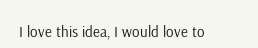I love this idea, I would love to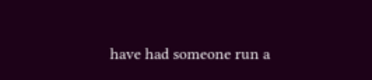have had someone run a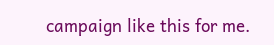campaign like this for me.